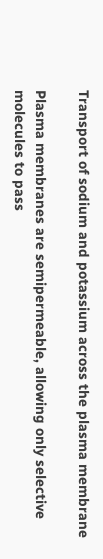Transport of sodium and potassium across the plasma membrane

Plasma membranes are semipermeable, allowing only selective molecules to pass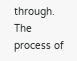through. The process of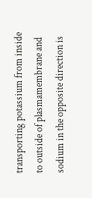transporting potassium from inside to outside of plasmamembrane and sodium in the opposite direction is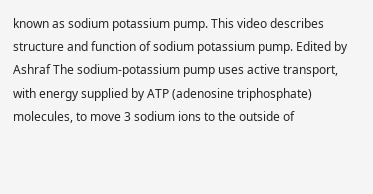known as sodium potassium pump. This video describes structure and function of sodium potassium pump. Edited by Ashraf The sodium-potassium pump uses active transport, with energy supplied by ATP (adenosine triphosphate) molecules, to move 3 sodium ions to the outside of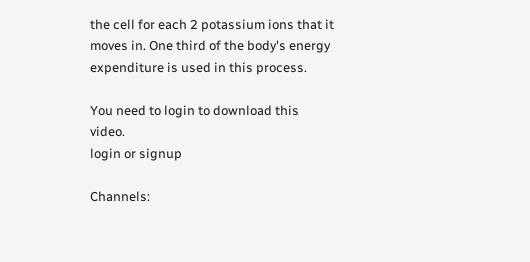the cell for each 2 potassium ions that it moves in. One third of the body's energy expenditure is used in this process.

You need to login to download this video.
login or signup

Channels: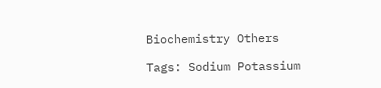Biochemistry Others

Tags: Sodium Potassium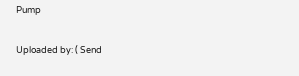Pump

Uploaded by: ( Send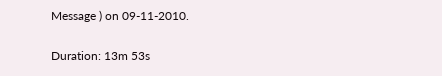Message ) on 09-11-2010.

Duration: 13m 53s